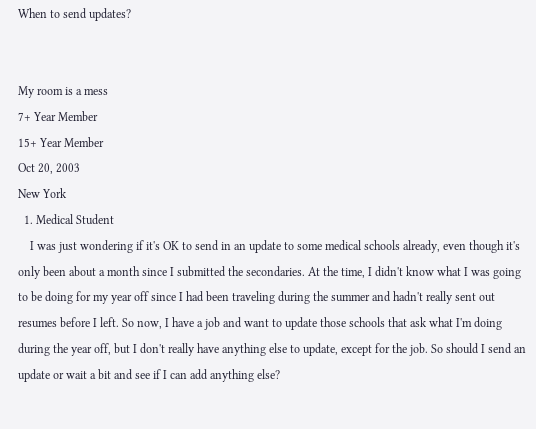When to send updates?


My room is a mess
7+ Year Member
15+ Year Member
Oct 20, 2003
New York
  1. Medical Student
    I was just wondering if it's OK to send in an update to some medical schools already, even though it's only been about a month since I submitted the secondaries. At the time, I didn't know what I was going to be doing for my year off since I had been traveling during the summer and hadn't really sent out resumes before I left. So now, I have a job and want to update those schools that ask what I'm doing during the year off, but I don't really have anything else to update, except for the job. So should I send an update or wait a bit and see if I can add anything else?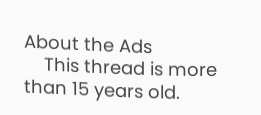About the Ads
    This thread is more than 15 years old.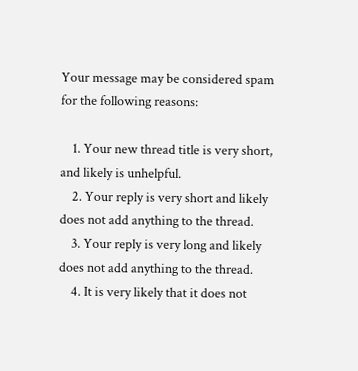Your message may be considered spam for the following reasons:

    1. Your new thread title is very short, and likely is unhelpful.
    2. Your reply is very short and likely does not add anything to the thread.
    3. Your reply is very long and likely does not add anything to the thread.
    4. It is very likely that it does not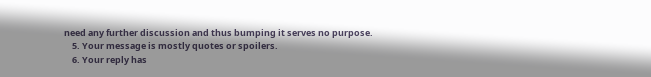need any further discussion and thus bumping it serves no purpose.
    5. Your message is mostly quotes or spoilers.
    6. Your reply has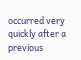occurred very quickly after a previous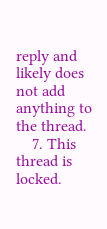reply and likely does not add anything to the thread.
    7. This thread is locked.